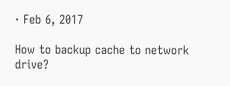· Feb 6, 2017

How to backup cache to network drive?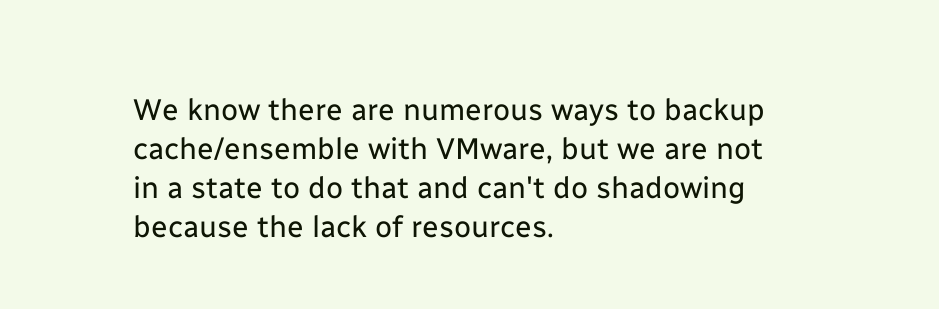We know there are numerous ways to backup cache/ensemble with VMware, but we are not in a state to do that and can't do shadowing because the lack of resources.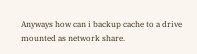Anyways how can i backup cache to a drive mounted as network share.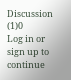Discussion (1)0
Log in or sign up to continue